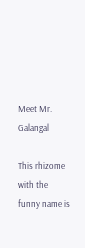Meet Mr. Galangal

This rhizome with the funny name is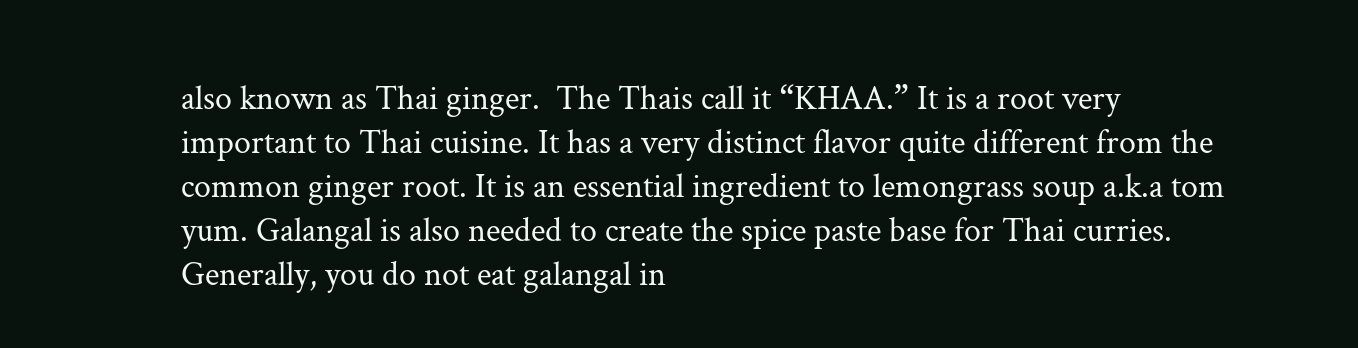also known as Thai ginger.  The Thais call it “KHAA.” It is a root very important to Thai cuisine. It has a very distinct flavor quite different from the common ginger root. It is an essential ingredient to lemongrass soup a.k.a tom yum. Galangal is also needed to create the spice paste base for Thai curries.  Generally, you do not eat galangal in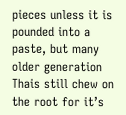pieces unless it is pounded into a paste, but many older generation Thais still chew on the root for it’s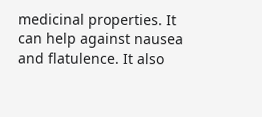medicinal properties. It can help against nausea and flatulence. It also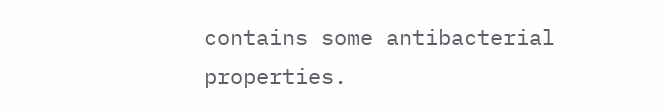contains some antibacterial properties.